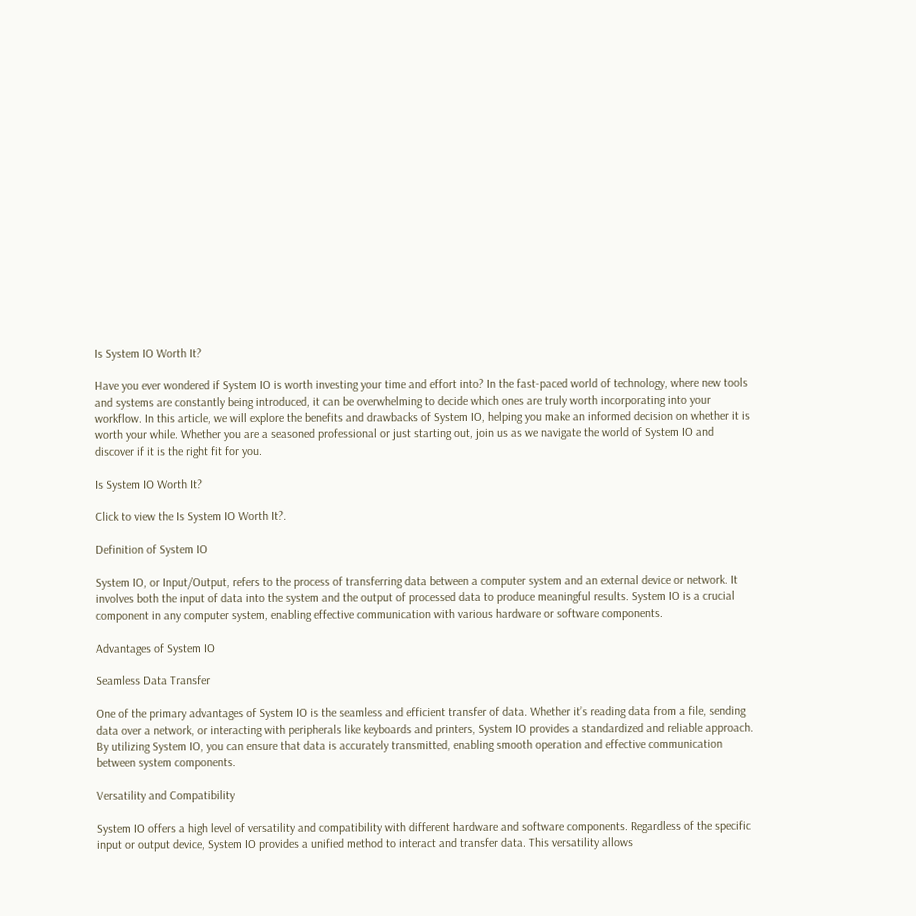Is System IO Worth It?

Have you ever wondered if System IO is worth investing your time and effort into? In the fast-paced world of technology, where new tools and systems are constantly being introduced, it can be overwhelming to decide which ones are truly worth incorporating into your workflow. In this article, we will explore the benefits and drawbacks of System IO, helping you make an informed decision on whether it is worth your while. Whether you are a seasoned professional or just starting out, join us as we navigate the world of System IO and discover if it is the right fit for you.

Is System IO Worth It?

Click to view the Is System IO Worth It?.

Definition of System IO

System IO, or Input/Output, refers to the process of transferring data between a computer system and an external device or network. It involves both the input of data into the system and the output of processed data to produce meaningful results. System IO is a crucial component in any computer system, enabling effective communication with various hardware or software components.

Advantages of System IO

Seamless Data Transfer

One of the primary advantages of System IO is the seamless and efficient transfer of data. Whether it’s reading data from a file, sending data over a network, or interacting with peripherals like keyboards and printers, System IO provides a standardized and reliable approach. By utilizing System IO, you can ensure that data is accurately transmitted, enabling smooth operation and effective communication between system components.

Versatility and Compatibility

System IO offers a high level of versatility and compatibility with different hardware and software components. Regardless of the specific input or output device, System IO provides a unified method to interact and transfer data. This versatility allows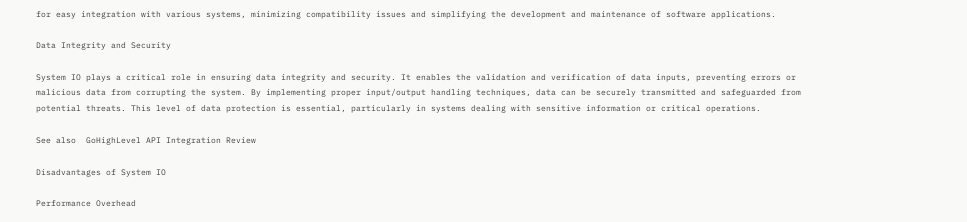for easy integration with various systems, minimizing compatibility issues and simplifying the development and maintenance of software applications.

Data Integrity and Security

System IO plays a critical role in ensuring data integrity and security. It enables the validation and verification of data inputs, preventing errors or malicious data from corrupting the system. By implementing proper input/output handling techniques, data can be securely transmitted and safeguarded from potential threats. This level of data protection is essential, particularly in systems dealing with sensitive information or critical operations.

See also  GoHighLevel API Integration Review

Disadvantages of System IO

Performance Overhead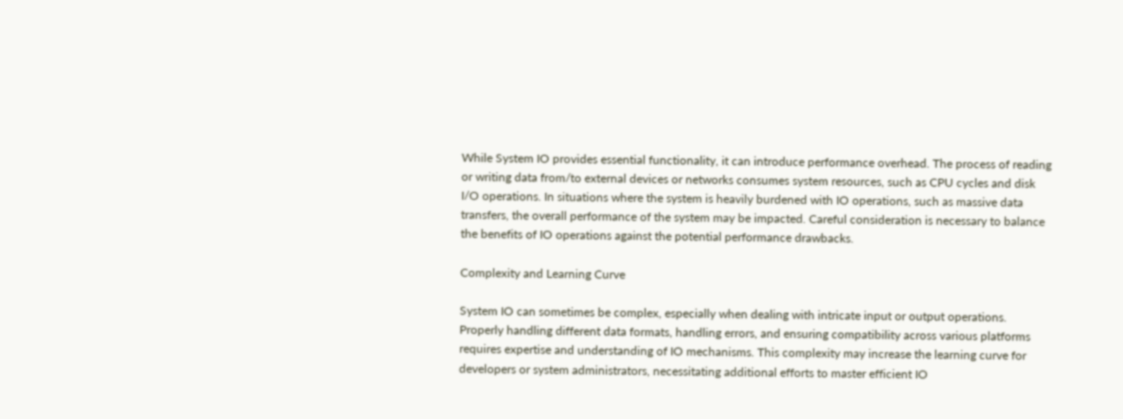While System IO provides essential functionality, it can introduce performance overhead. The process of reading or writing data from/to external devices or networks consumes system resources, such as CPU cycles and disk I/O operations. In situations where the system is heavily burdened with IO operations, such as massive data transfers, the overall performance of the system may be impacted. Careful consideration is necessary to balance the benefits of IO operations against the potential performance drawbacks.

Complexity and Learning Curve

System IO can sometimes be complex, especially when dealing with intricate input or output operations. Properly handling different data formats, handling errors, and ensuring compatibility across various platforms requires expertise and understanding of IO mechanisms. This complexity may increase the learning curve for developers or system administrators, necessitating additional efforts to master efficient IO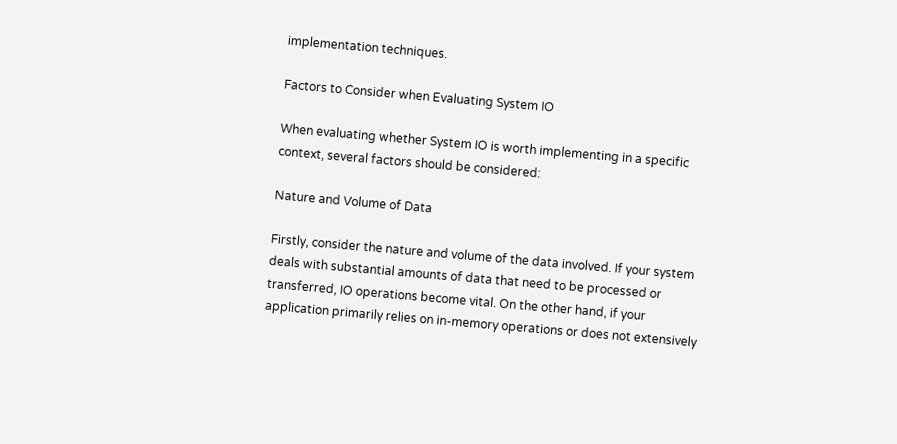implementation techniques.

Factors to Consider when Evaluating System IO

When evaluating whether System IO is worth implementing in a specific context, several factors should be considered:

Nature and Volume of Data

Firstly, consider the nature and volume of the data involved. If your system deals with substantial amounts of data that need to be processed or transferred, IO operations become vital. On the other hand, if your application primarily relies on in-memory operations or does not extensively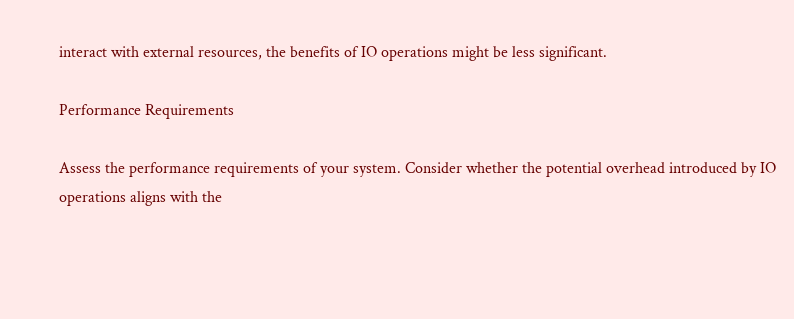interact with external resources, the benefits of IO operations might be less significant.

Performance Requirements

Assess the performance requirements of your system. Consider whether the potential overhead introduced by IO operations aligns with the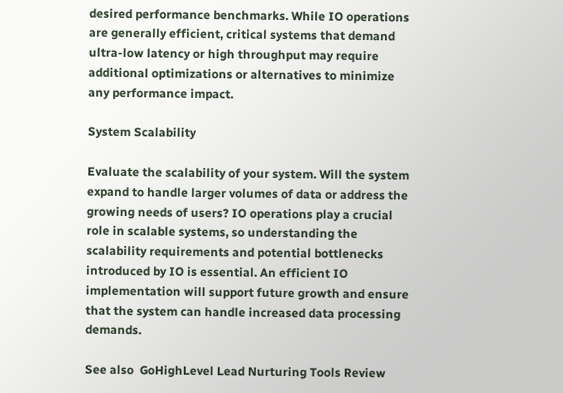desired performance benchmarks. While IO operations are generally efficient, critical systems that demand ultra-low latency or high throughput may require additional optimizations or alternatives to minimize any performance impact.

System Scalability

Evaluate the scalability of your system. Will the system expand to handle larger volumes of data or address the growing needs of users? IO operations play a crucial role in scalable systems, so understanding the scalability requirements and potential bottlenecks introduced by IO is essential. An efficient IO implementation will support future growth and ensure that the system can handle increased data processing demands.

See also  GoHighLevel Lead Nurturing Tools Review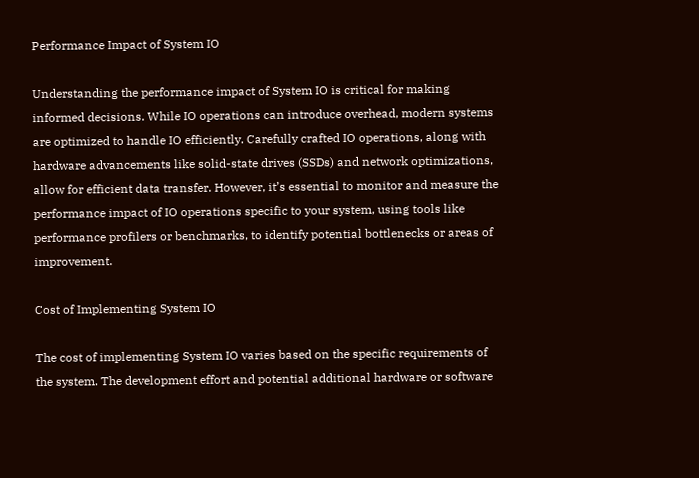Performance Impact of System IO

Understanding the performance impact of System IO is critical for making informed decisions. While IO operations can introduce overhead, modern systems are optimized to handle IO efficiently. Carefully crafted IO operations, along with hardware advancements like solid-state drives (SSDs) and network optimizations, allow for efficient data transfer. However, it’s essential to monitor and measure the performance impact of IO operations specific to your system, using tools like performance profilers or benchmarks, to identify potential bottlenecks or areas of improvement.

Cost of Implementing System IO

The cost of implementing System IO varies based on the specific requirements of the system. The development effort and potential additional hardware or software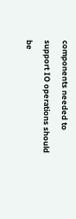components needed to support IO operations should be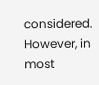considered. However, in most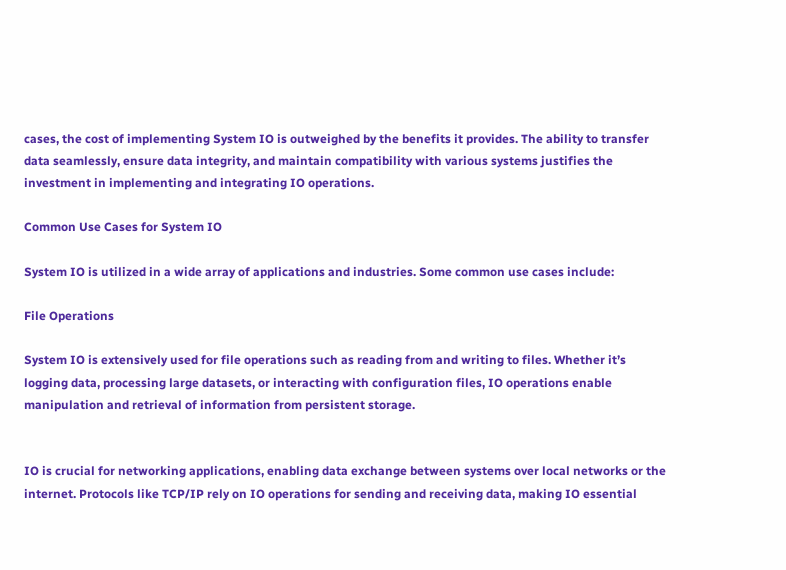cases, the cost of implementing System IO is outweighed by the benefits it provides. The ability to transfer data seamlessly, ensure data integrity, and maintain compatibility with various systems justifies the investment in implementing and integrating IO operations.

Common Use Cases for System IO

System IO is utilized in a wide array of applications and industries. Some common use cases include:

File Operations

System IO is extensively used for file operations such as reading from and writing to files. Whether it’s logging data, processing large datasets, or interacting with configuration files, IO operations enable manipulation and retrieval of information from persistent storage.


IO is crucial for networking applications, enabling data exchange between systems over local networks or the internet. Protocols like TCP/IP rely on IO operations for sending and receiving data, making IO essential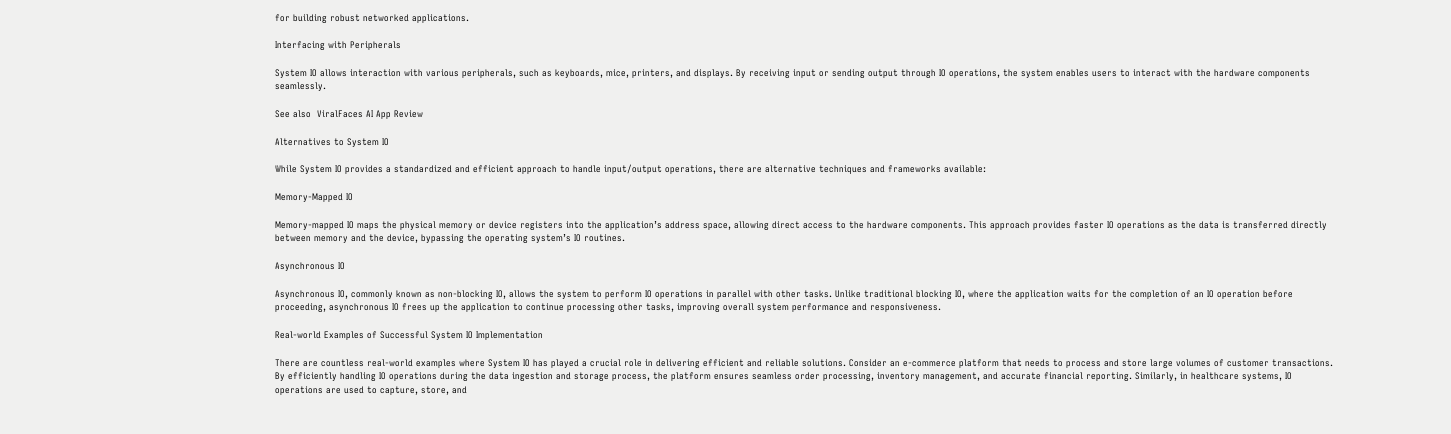for building robust networked applications.

Interfacing with Peripherals

System IO allows interaction with various peripherals, such as keyboards, mice, printers, and displays. By receiving input or sending output through IO operations, the system enables users to interact with the hardware components seamlessly.

See also  ViralFaces AI App Review

Alternatives to System IO

While System IO provides a standardized and efficient approach to handle input/output operations, there are alternative techniques and frameworks available:

Memory-Mapped IO

Memory-mapped IO maps the physical memory or device registers into the application’s address space, allowing direct access to the hardware components. This approach provides faster IO operations as the data is transferred directly between memory and the device, bypassing the operating system’s IO routines.

Asynchronous IO

Asynchronous IO, commonly known as non-blocking IO, allows the system to perform IO operations in parallel with other tasks. Unlike traditional blocking IO, where the application waits for the completion of an IO operation before proceeding, asynchronous IO frees up the application to continue processing other tasks, improving overall system performance and responsiveness.

Real-world Examples of Successful System IO Implementation

There are countless real-world examples where System IO has played a crucial role in delivering efficient and reliable solutions. Consider an e-commerce platform that needs to process and store large volumes of customer transactions. By efficiently handling IO operations during the data ingestion and storage process, the platform ensures seamless order processing, inventory management, and accurate financial reporting. Similarly, in healthcare systems, IO operations are used to capture, store, and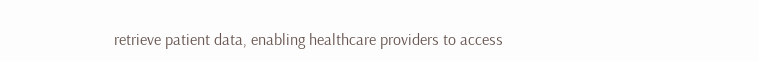retrieve patient data, enabling healthcare providers to access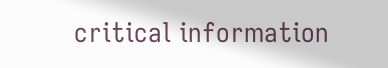critical information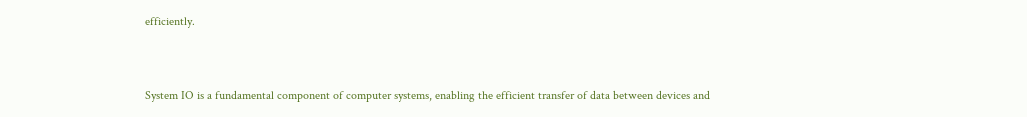efficiently.


System IO is a fundamental component of computer systems, enabling the efficient transfer of data between devices and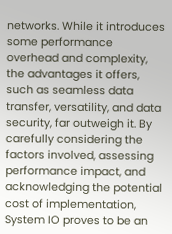networks. While it introduces some performance overhead and complexity, the advantages it offers, such as seamless data transfer, versatility, and data security, far outweigh it. By carefully considering the factors involved, assessing performance impact, and acknowledging the potential cost of implementation, System IO proves to be an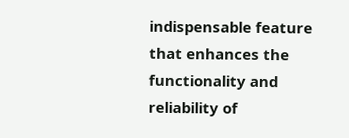indispensable feature that enhances the functionality and reliability of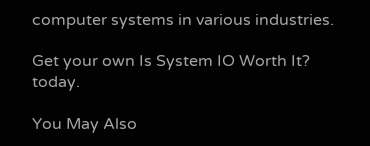computer systems in various industries.

Get your own Is System IO Worth It? today.

You May Also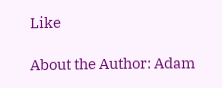Like

About the Author: Adam